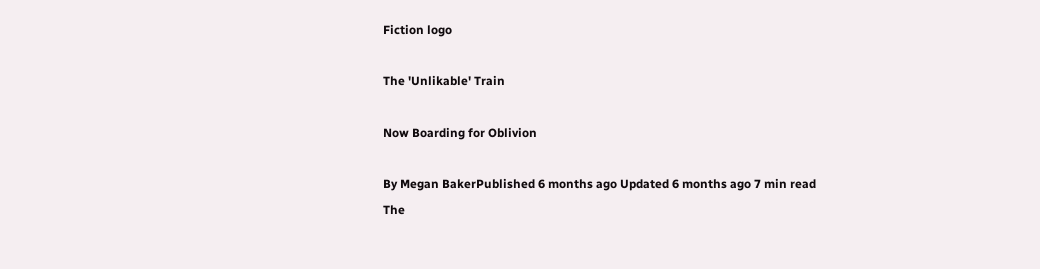Fiction logo

The 'Unlikable' Train

Now Boarding for Oblivion

By Megan BakerPublished 6 months ago Updated 6 months ago 7 min read
The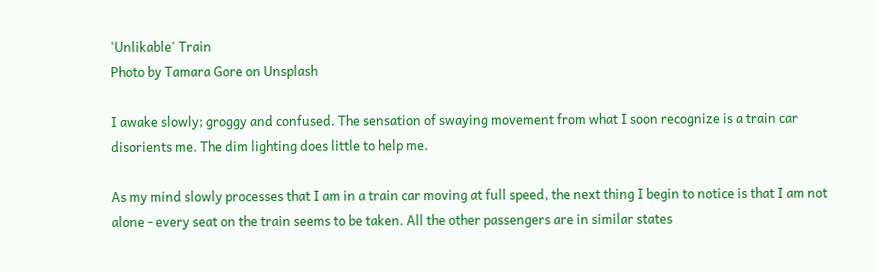'Unlikable' Train
Photo by Tamara Gore on Unsplash

I awake slowly; groggy and confused. The sensation of swaying movement from what I soon recognize is a train car disorients me. The dim lighting does little to help me.

As my mind slowly processes that I am in a train car moving at full speed, the next thing I begin to notice is that I am not alone - every seat on the train seems to be taken. All the other passengers are in similar states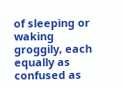of sleeping or waking groggily, each equally as confused as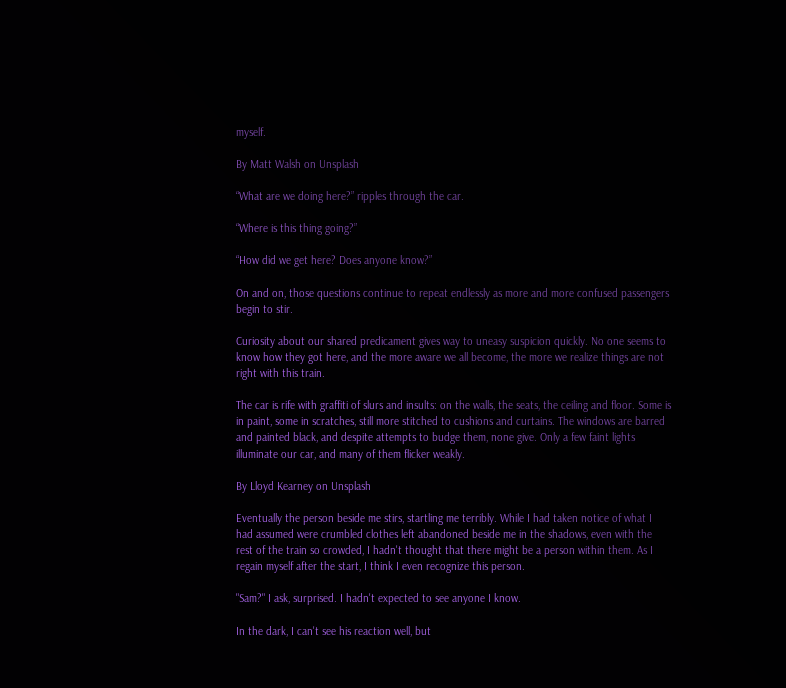myself.

By Matt Walsh on Unsplash

“What are we doing here?” ripples through the car.

“Where is this thing going?”

“How did we get here? Does anyone know?”

On and on, those questions continue to repeat endlessly as more and more confused passengers begin to stir.

Curiosity about our shared predicament gives way to uneasy suspicion quickly. No one seems to know how they got here, and the more aware we all become, the more we realize things are not right with this train.

The car is rife with graffiti of slurs and insults: on the walls, the seats, the ceiling and floor. Some is in paint, some in scratches, still more stitched to cushions and curtains. The windows are barred and painted black, and despite attempts to budge them, none give. Only a few faint lights illuminate our car, and many of them flicker weakly.

By Lloyd Kearney on Unsplash

Eventually the person beside me stirs, startling me terribly. While I had taken notice of what I had assumed were crumbled clothes left abandoned beside me in the shadows, even with the rest of the train so crowded, I hadn't thought that there might be a person within them. As I regain myself after the start, I think I even recognize this person.

"Sam?" I ask, surprised. I hadn't expected to see anyone I know.

In the dark, I can't see his reaction well, but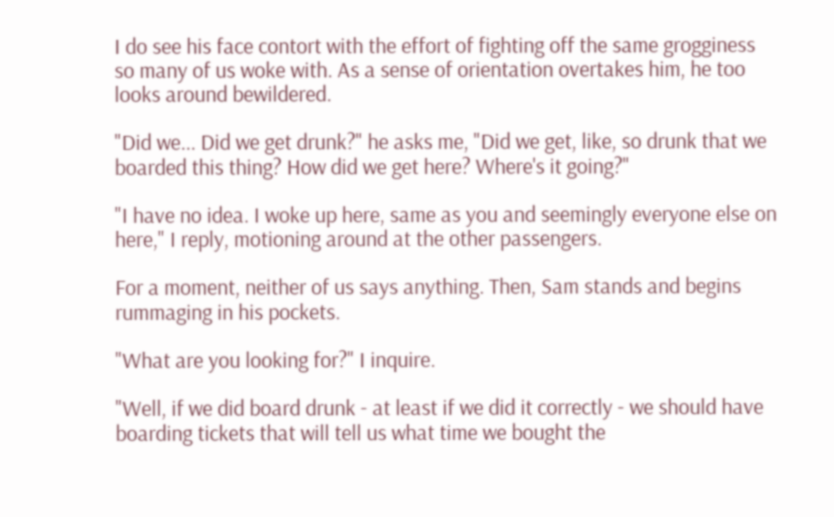I do see his face contort with the effort of fighting off the same grogginess so many of us woke with. As a sense of orientation overtakes him, he too looks around bewildered.

"Did we... Did we get drunk?" he asks me, "Did we get, like, so drunk that we boarded this thing? How did we get here? Where's it going?"

"I have no idea. I woke up here, same as you and seemingly everyone else on here," I reply, motioning around at the other passengers.

For a moment, neither of us says anything. Then, Sam stands and begins rummaging in his pockets.

"What are you looking for?" I inquire.

"Well, if we did board drunk - at least if we did it correctly - we should have boarding tickets that will tell us what time we bought the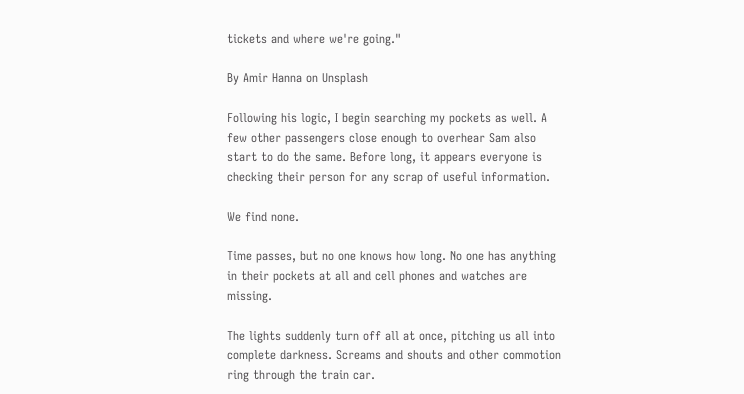tickets and where we're going."

By Amir Hanna on Unsplash

Following his logic, I begin searching my pockets as well. A few other passengers close enough to overhear Sam also start to do the same. Before long, it appears everyone is checking their person for any scrap of useful information.

We find none.

Time passes, but no one knows how long. No one has anything in their pockets at all and cell phones and watches are missing.

The lights suddenly turn off all at once, pitching us all into complete darkness. Screams and shouts and other commotion ring through the train car.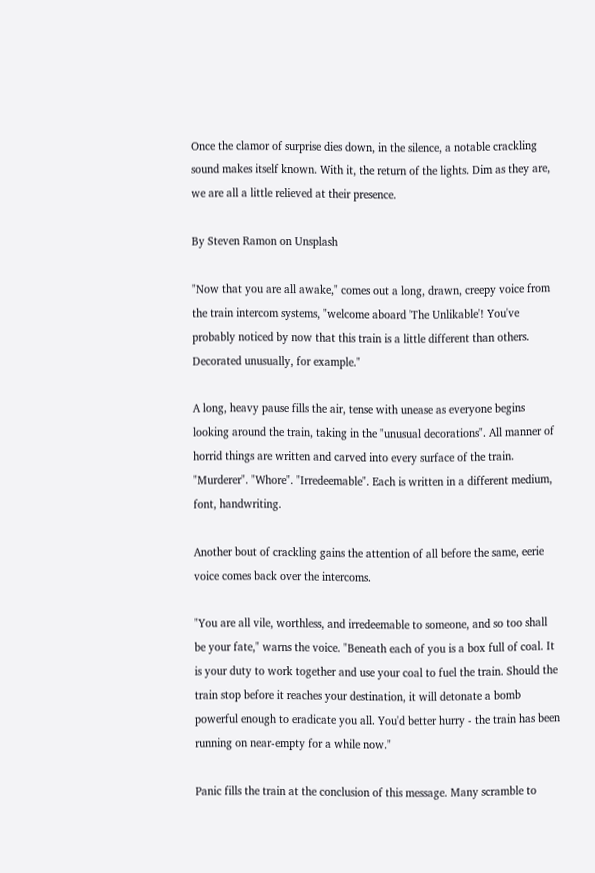Once the clamor of surprise dies down, in the silence, a notable crackling sound makes itself known. With it, the return of the lights. Dim as they are, we are all a little relieved at their presence.

By Steven Ramon on Unsplash

"Now that you are all awake," comes out a long, drawn, creepy voice from the train intercom systems, "welcome aboard 'The Unlikable'! You've probably noticed by now that this train is a little different than others. Decorated unusually, for example."

A long, heavy pause fills the air, tense with unease as everyone begins looking around the train, taking in the "unusual decorations". All manner of horrid things are written and carved into every surface of the train. "Murderer". "Whore". "Irredeemable". Each is written in a different medium, font, handwriting.

Another bout of crackling gains the attention of all before the same, eerie voice comes back over the intercoms.

"You are all vile, worthless, and irredeemable to someone, and so too shall be your fate," warns the voice. "Beneath each of you is a box full of coal. It is your duty to work together and use your coal to fuel the train. Should the train stop before it reaches your destination, it will detonate a bomb powerful enough to eradicate you all. You'd better hurry - the train has been running on near-empty for a while now."

Panic fills the train at the conclusion of this message. Many scramble to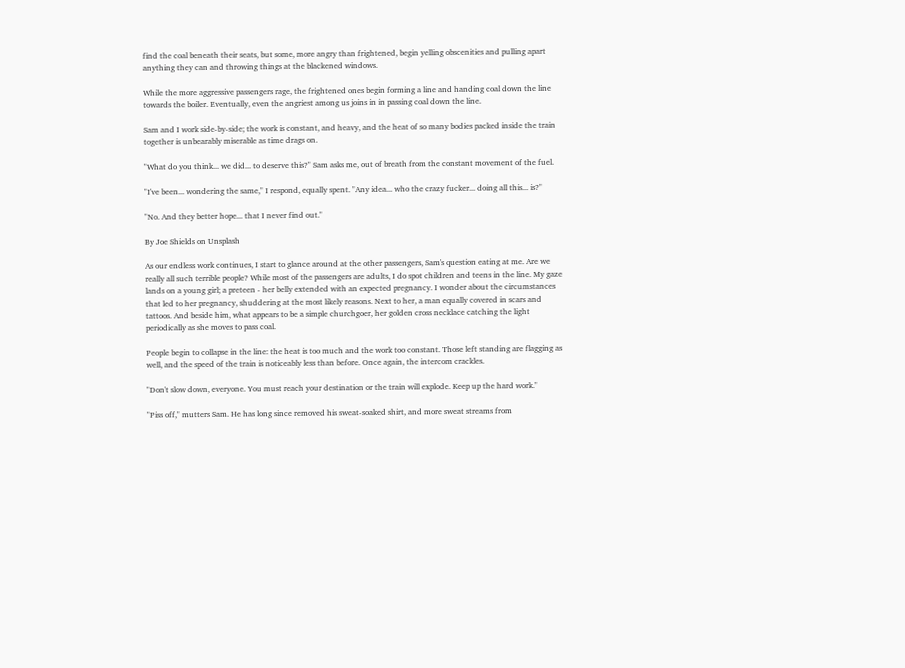find the coal beneath their seats, but some, more angry than frightened, begin yelling obscenities and pulling apart anything they can and throwing things at the blackened windows.

While the more aggressive passengers rage, the frightened ones begin forming a line and handing coal down the line towards the boiler. Eventually, even the angriest among us joins in in passing coal down the line.

Sam and I work side-by-side; the work is constant, and heavy, and the heat of so many bodies packed inside the train together is unbearably miserable as time drags on.

"What do you think... we did... to deserve this?" Sam asks me, out of breath from the constant movement of the fuel.

"I've been... wondering the same," I respond, equally spent. "Any idea... who the crazy fucker... doing all this... is?"

"No. And they better hope... that I never find out."

By Joe Shields on Unsplash

As our endless work continues, I start to glance around at the other passengers, Sam's question eating at me. Are we really all such terrible people? While most of the passengers are adults, I do spot children and teens in the line. My gaze lands on a young girl; a preteen - her belly extended with an expected pregnancy. I wonder about the circumstances that led to her pregnancy, shuddering at the most likely reasons. Next to her, a man equally covered in scars and tattoos. And beside him, what appears to be a simple churchgoer, her golden cross necklace catching the light periodically as she moves to pass coal.

People begin to collapse in the line: the heat is too much and the work too constant. Those left standing are flagging as well, and the speed of the train is noticeably less than before. Once again, the intercom crackles.

"Don't slow down, everyone. You must reach your destination or the train will explode. Keep up the hard work."

"Piss off," mutters Sam. He has long since removed his sweat-soaked shirt, and more sweat streams from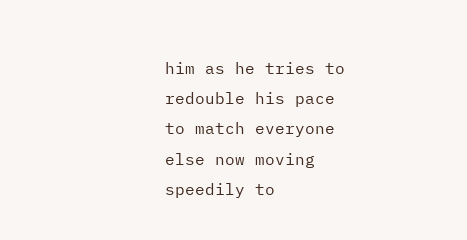him as he tries to redouble his pace to match everyone else now moving speedily to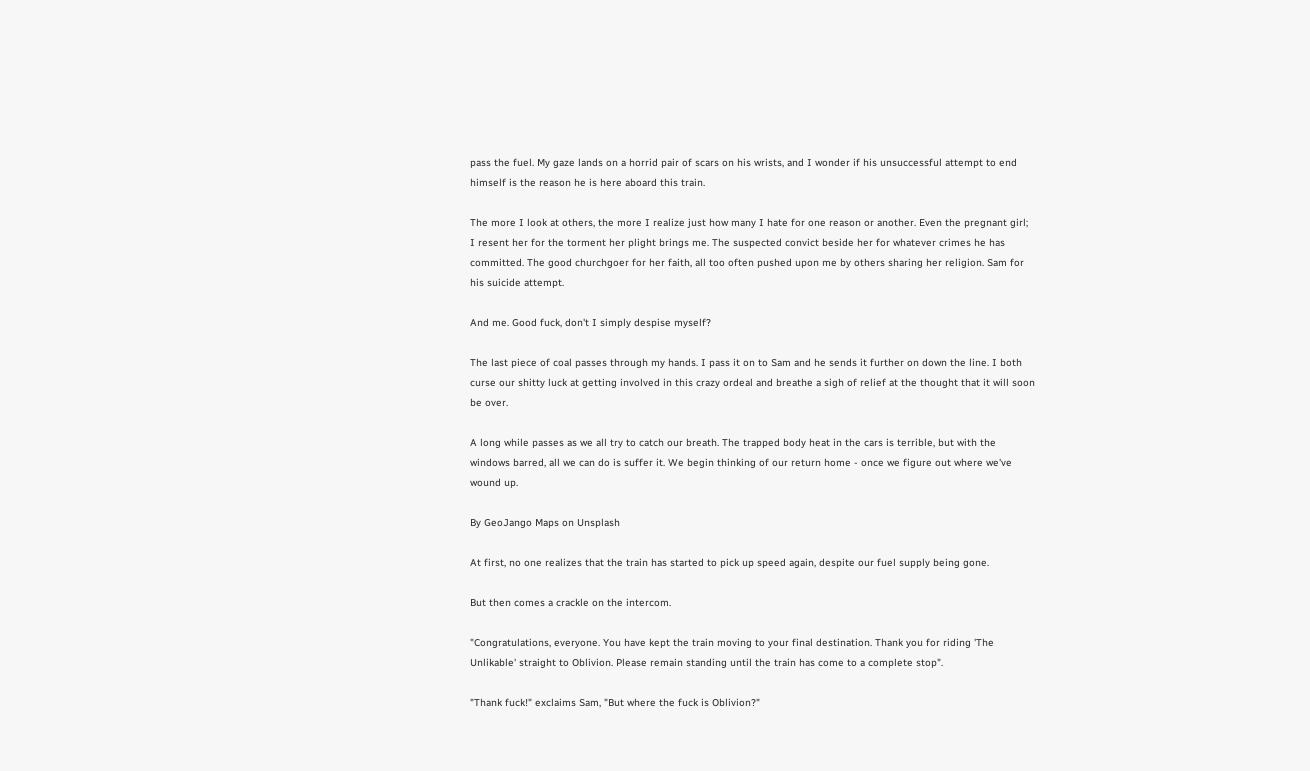pass the fuel. My gaze lands on a horrid pair of scars on his wrists, and I wonder if his unsuccessful attempt to end himself is the reason he is here aboard this train.

The more I look at others, the more I realize just how many I hate for one reason or another. Even the pregnant girl; I resent her for the torment her plight brings me. The suspected convict beside her for whatever crimes he has committed. The good churchgoer for her faith, all too often pushed upon me by others sharing her religion. Sam for his suicide attempt.

And me. Good fuck, don't I simply despise myself?

The last piece of coal passes through my hands. I pass it on to Sam and he sends it further on down the line. I both curse our shitty luck at getting involved in this crazy ordeal and breathe a sigh of relief at the thought that it will soon be over.

A long while passes as we all try to catch our breath. The trapped body heat in the cars is terrible, but with the windows barred, all we can do is suffer it. We begin thinking of our return home - once we figure out where we've wound up.

By GeoJango Maps on Unsplash

At first, no one realizes that the train has started to pick up speed again, despite our fuel supply being gone.

But then comes a crackle on the intercom.

"Congratulations, everyone. You have kept the train moving to your final destination. Thank you for riding 'The Unlikable' straight to Oblivion. Please remain standing until the train has come to a complete stop".

"Thank fuck!" exclaims Sam, "But where the fuck is Oblivion?"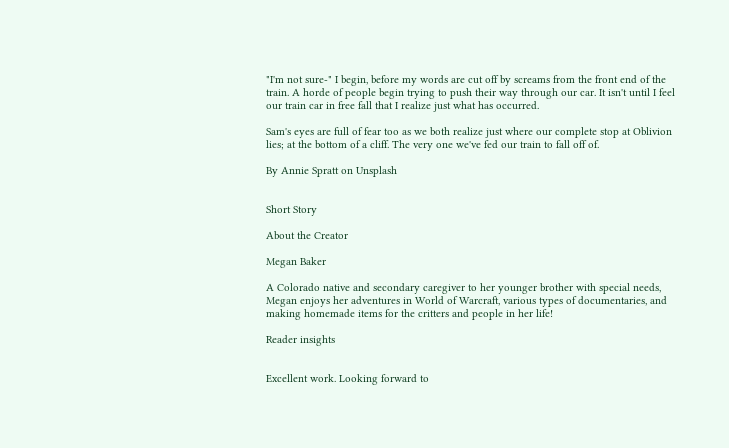"I'm not sure-" I begin, before my words are cut off by screams from the front end of the train. A horde of people begin trying to push their way through our car. It isn't until I feel our train car in free fall that I realize just what has occurred.

Sam's eyes are full of fear too as we both realize just where our complete stop at Oblivion lies; at the bottom of a cliff. The very one we've fed our train to fall off of.

By Annie Spratt on Unsplash


Short Story

About the Creator

Megan Baker

A Colorado native and secondary caregiver to her younger brother with special needs, Megan enjoys her adventures in World of Warcraft, various types of documentaries, and making homemade items for the critters and people in her life!

Reader insights


Excellent work. Looking forward to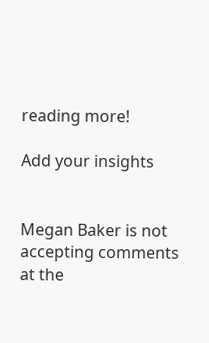reading more!

Add your insights


Megan Baker is not accepting comments at the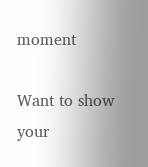moment

Want to show your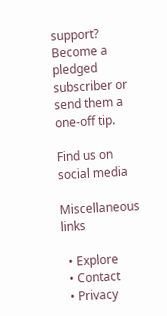support? Become a pledged subscriber or send them a one-off tip.

Find us on social media

Miscellaneous links

  • Explore
  • Contact
  • Privacy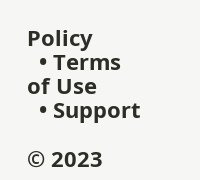Policy
  • Terms of Use
  • Support

© 2023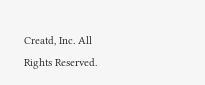Creatd, Inc. All Rights Reserved.